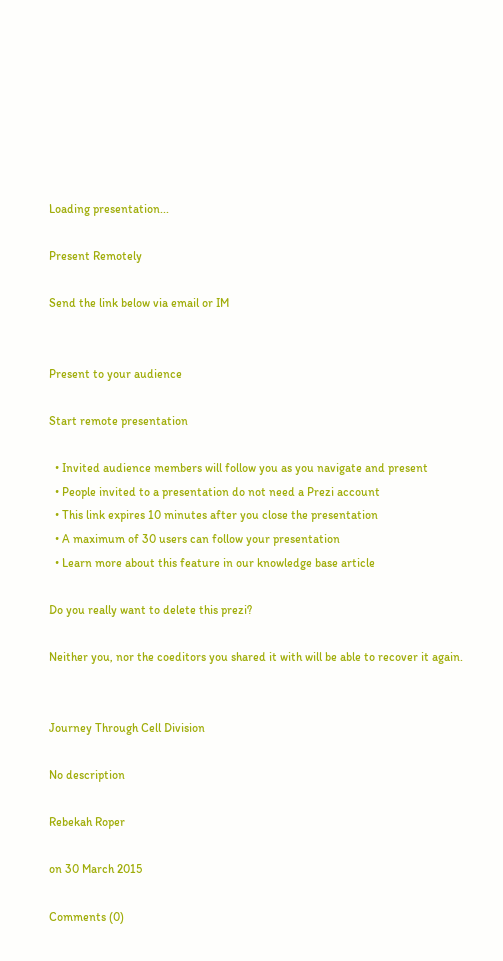Loading presentation...

Present Remotely

Send the link below via email or IM


Present to your audience

Start remote presentation

  • Invited audience members will follow you as you navigate and present
  • People invited to a presentation do not need a Prezi account
  • This link expires 10 minutes after you close the presentation
  • A maximum of 30 users can follow your presentation
  • Learn more about this feature in our knowledge base article

Do you really want to delete this prezi?

Neither you, nor the coeditors you shared it with will be able to recover it again.


Journey Through Cell Division

No description

Rebekah Roper

on 30 March 2015

Comments (0)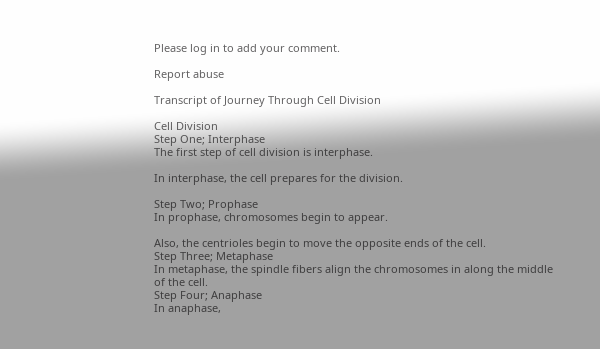Please log in to add your comment.

Report abuse

Transcript of Journey Through Cell Division

Cell Division
Step One; Interphase
The first step of cell division is interphase.

In interphase, the cell prepares for the division.

Step Two; Prophase
In prophase, chromosomes begin to appear.

Also, the centrioles begin to move the opposite ends of the cell.
Step Three; Metaphase
In metaphase, the spindle fibers align the chromosomes in along the middle of the cell.
Step Four; Anaphase
In anaphase,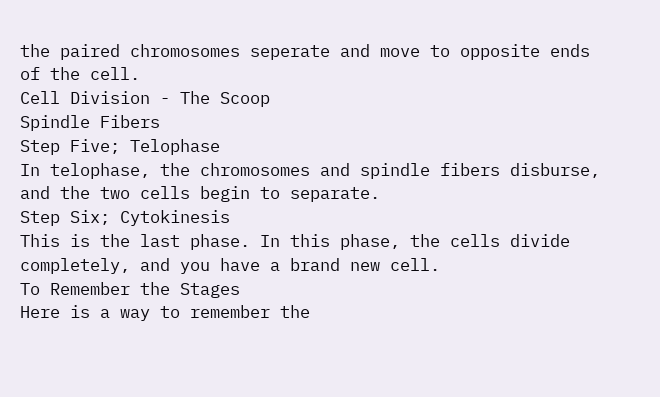the paired chromosomes seperate and move to opposite ends of the cell.
Cell Division - The Scoop
Spindle Fibers
Step Five; Telophase
In telophase, the chromosomes and spindle fibers disburse, and the two cells begin to separate.
Step Six; Cytokinesis
This is the last phase. In this phase, the cells divide completely, and you have a brand new cell.
To Remember the Stages
Here is a way to remember the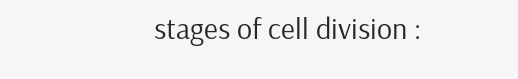stages of cell division :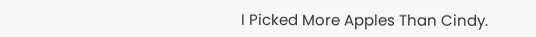I Picked More Apples Than Cindy.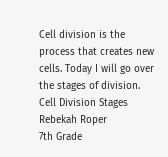Cell division is the process that creates new cells. Today I will go over the stages of division.
Cell Division Stages
Rebekah Roper
7th Grade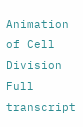Animation of Cell Division
Full transcript